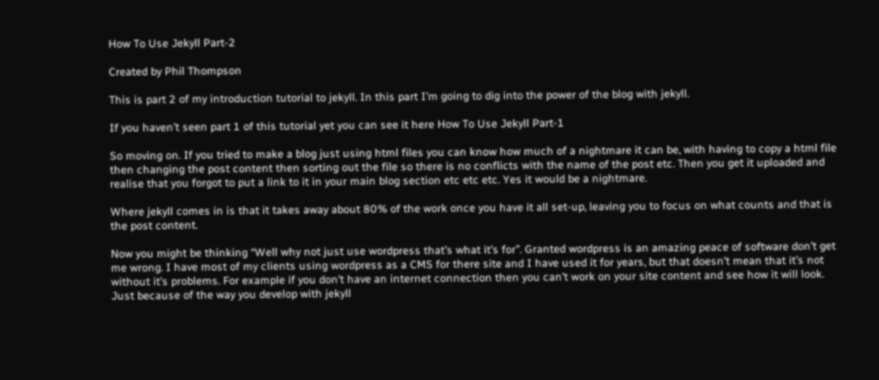How To Use Jekyll Part-2

Created by Phil Thompson

This is part 2 of my introduction tutorial to jekyll. In this part I’m going to dig into the power of the blog with jekyll.

If you haven’t seen part 1 of this tutorial yet you can see it here How To Use Jekyll Part-1

So moving on. If you tried to make a blog just using html files you can know how much of a nightmare it can be, with having to copy a html file then changing the post content then sorting out the file so there is no conflicts with the name of the post etc. Then you get it uploaded and realise that you forgot to put a link to it in your main blog section etc etc etc. Yes it would be a nightmare.

Where jekyll comes in is that it takes away about 80% of the work once you have it all set-up, leaving you to focus on what counts and that is the post content.

Now you might be thinking “Well why not just use wordpress that’s what it’s for”. Granted wordpress is an amazing peace of software don’t get me wrong. I have most of my clients using wordpress as a CMS for there site and I have used it for years, but that doesn’t mean that it’s not without it’s problems. For example if you don’t have an internet connection then you can’t work on your site content and see how it will look. Just because of the way you develop with jekyll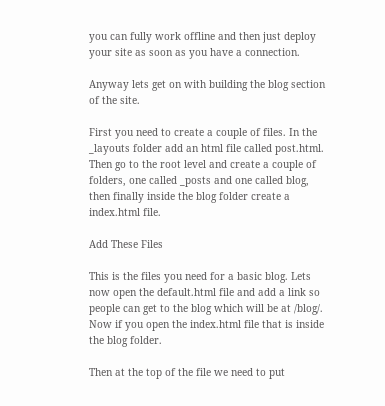you can fully work offline and then just deploy your site as soon as you have a connection.

Anyway lets get on with building the blog section of the site.

First you need to create a couple of files. In the _layouts folder add an html file called post.html. Then go to the root level and create a couple of folders, one called _posts and one called blog, then finally inside the blog folder create a index.html file.

Add These Files

This is the files you need for a basic blog. Lets now open the default.html file and add a link so people can get to the blog which will be at /blog/. Now if you open the index.html file that is inside the blog folder.

Then at the top of the file we need to put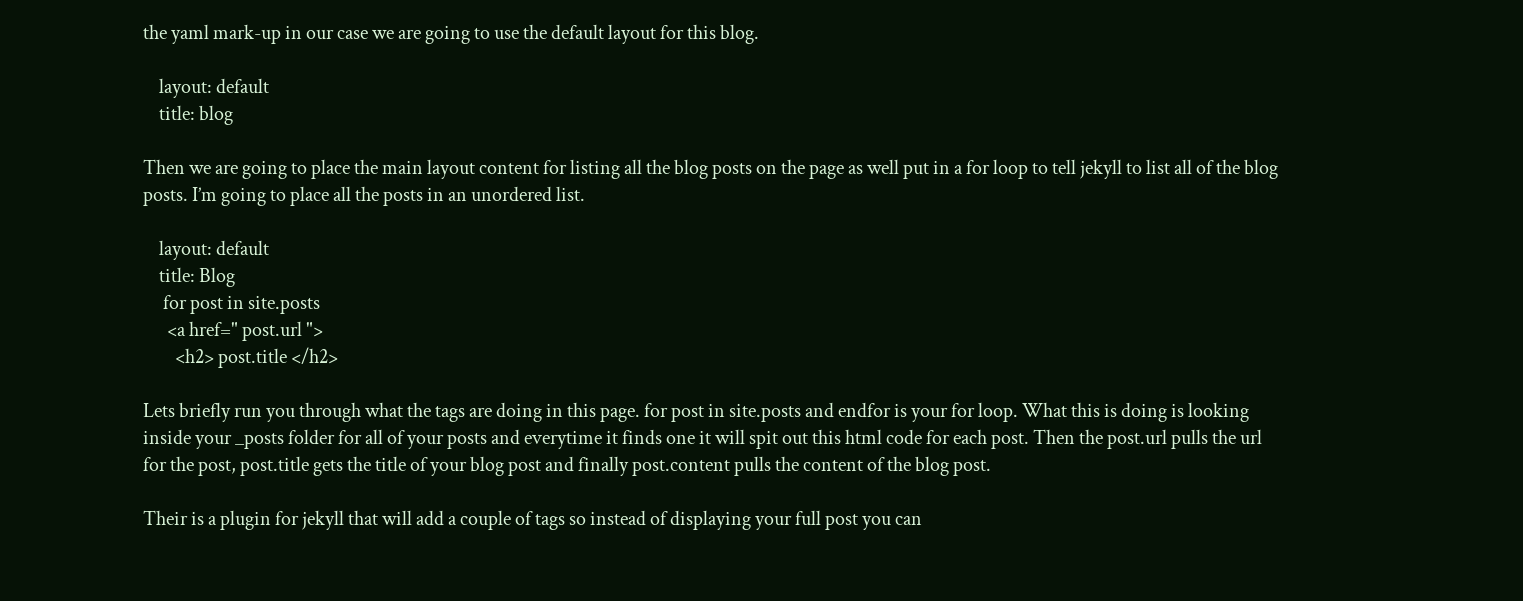the yaml mark-up in our case we are going to use the default layout for this blog.

    layout: default
    title: blog

Then we are going to place the main layout content for listing all the blog posts on the page as well put in a for loop to tell jekyll to list all of the blog posts. I’m going to place all the posts in an unordered list.

    layout: default
    title: Blog
     for post in site.posts
      <a href=" post.url ">
        <h2> post.title </h2>

Lets briefly run you through what the tags are doing in this page. for post in site.posts and endfor is your for loop. What this is doing is looking inside your _posts folder for all of your posts and everytime it finds one it will spit out this html code for each post. Then the post.url pulls the url for the post, post.title gets the title of your blog post and finally post.content pulls the content of the blog post.

Their is a plugin for jekyll that will add a couple of tags so instead of displaying your full post you can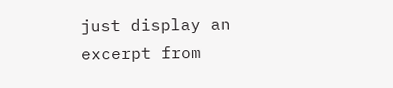just display an excerpt from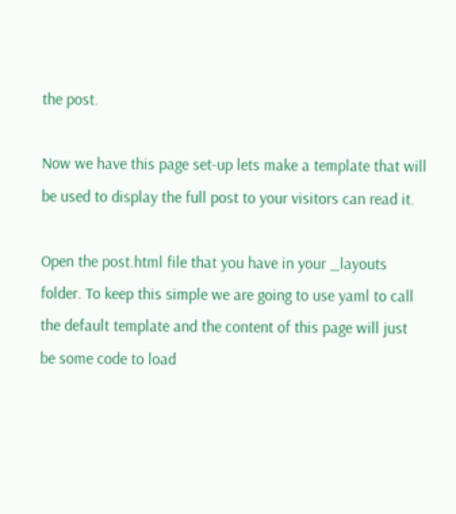the post.

Now we have this page set-up lets make a template that will be used to display the full post to your visitors can read it.

Open the post.html file that you have in your _layouts folder. To keep this simple we are going to use yaml to call the default template and the content of this page will just be some code to load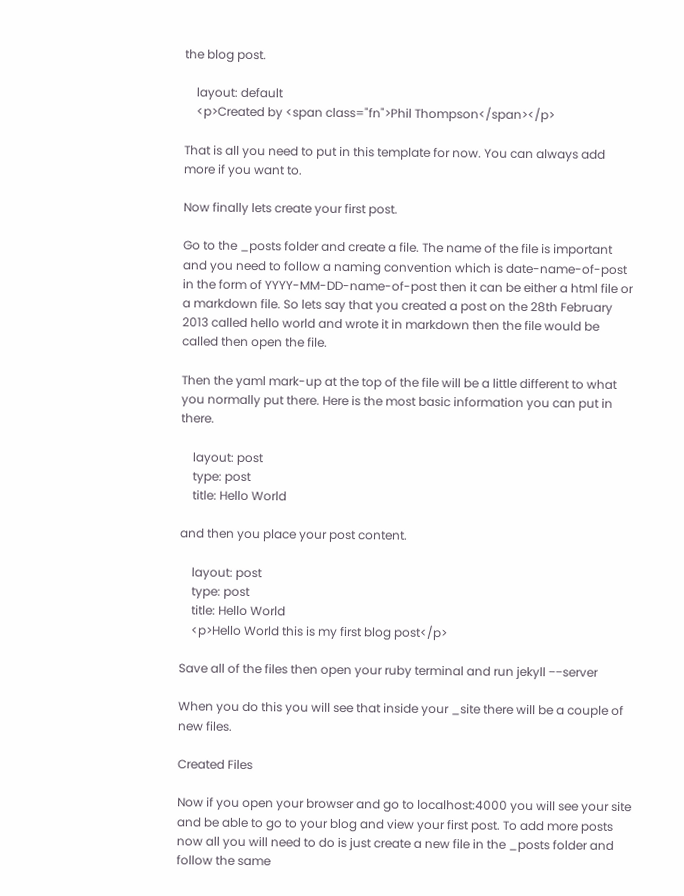the blog post.

    layout: default
    <p>Created by <span class="fn">Phil Thompson</span></p>

That is all you need to put in this template for now. You can always add more if you want to.

Now finally lets create your first post.

Go to the _posts folder and create a file. The name of the file is important and you need to follow a naming convention which is date-name-of-post in the form of YYYY-MM-DD-name-of-post then it can be either a html file or a markdown file. So lets say that you created a post on the 28th February 2013 called hello world and wrote it in markdown then the file would be called then open the file.

Then the yaml mark-up at the top of the file will be a little different to what you normally put there. Here is the most basic information you can put in there.

    layout: post
    type: post
    title: Hello World

and then you place your post content.

    layout: post
    type: post
    title: Hello World
    <p>Hello World this is my first blog post</p>

Save all of the files then open your ruby terminal and run jekyll −−server

When you do this you will see that inside your _site there will be a couple of new files.

Created Files

Now if you open your browser and go to localhost:4000 you will see your site and be able to go to your blog and view your first post. To add more posts now all you will need to do is just create a new file in the _posts folder and follow the same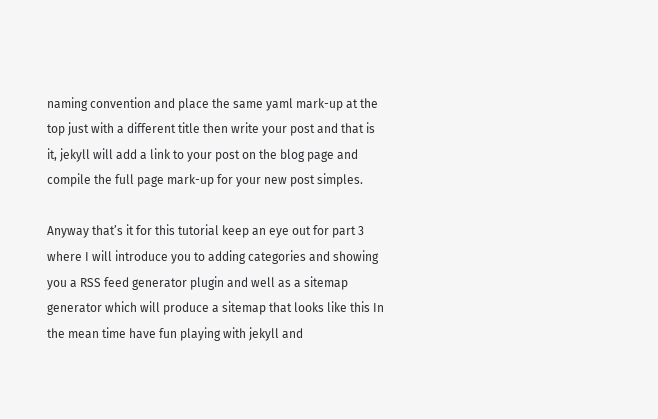naming convention and place the same yaml mark-up at the top just with a different title then write your post and that is it, jekyll will add a link to your post on the blog page and compile the full page mark-up for your new post simples.

Anyway that’s it for this tutorial keep an eye out for part 3 where I will introduce you to adding categories and showing you a RSS feed generator plugin and well as a sitemap generator which will produce a sitemap that looks like this In the mean time have fun playing with jekyll and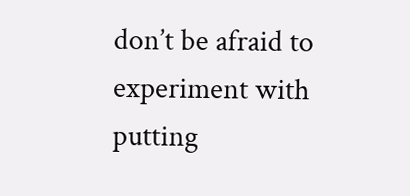don’t be afraid to experiment with putting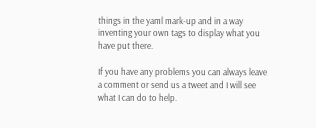things in the yaml mark-up and in a way inventing your own tags to display what you have put there.

If you have any problems you can always leave a comment or send us a tweet and I will see what I can do to help.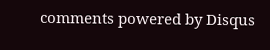comments powered by Disqus